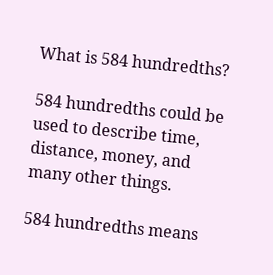What is 584 hundredths?

584 hundredths could be used to describe time, distance, money, and many other things.

584 hundredths means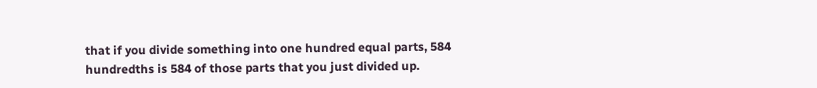that if you divide something into one hundred equal parts, 584 hundredths is 584 of those parts that you just divided up.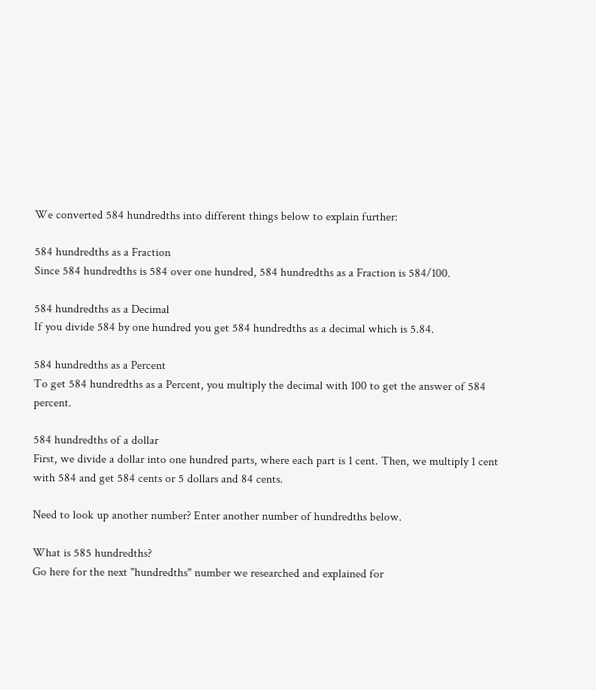We converted 584 hundredths into different things below to explain further:

584 hundredths as a Fraction
Since 584 hundredths is 584 over one hundred, 584 hundredths as a Fraction is 584/100.

584 hundredths as a Decimal
If you divide 584 by one hundred you get 584 hundredths as a decimal which is 5.84.

584 hundredths as a Percent
To get 584 hundredths as a Percent, you multiply the decimal with 100 to get the answer of 584 percent.

584 hundredths of a dollar
First, we divide a dollar into one hundred parts, where each part is 1 cent. Then, we multiply 1 cent with 584 and get 584 cents or 5 dollars and 84 cents.

Need to look up another number? Enter another number of hundredths below.

What is 585 hundredths?
Go here for the next "hundredths" number we researched and explained for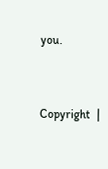you.



Copyright  |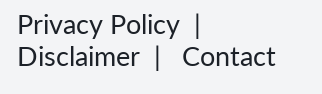Privacy Policy  |   Disclaimer  |   Contact